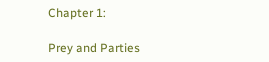Chapter 1:

Prey and Parties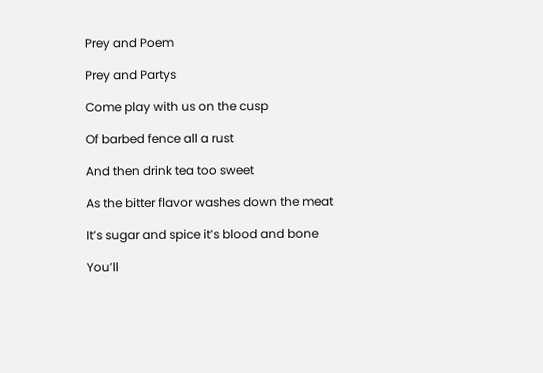Prey and Poem

Prey and Partys

Come play with us on the cusp

Of barbed fence all a rust

And then drink tea too sweet

As the bitter flavor washes down the meat

It’s sugar and spice it’s blood and bone

You’ll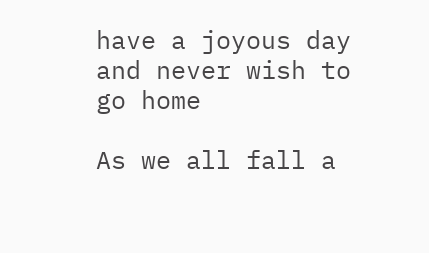have a joyous day and never wish to go home

As we all fall a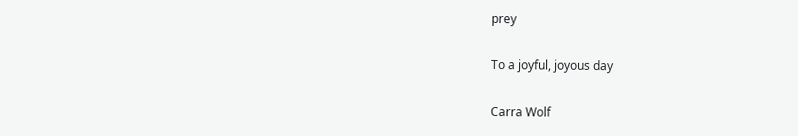prey

To a joyful, joyous day

Carra Wolf